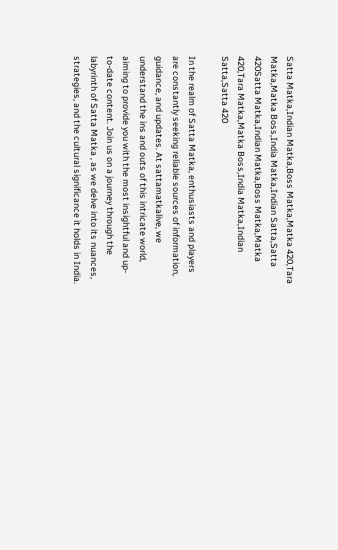Satta Matka,Indian Matka,Boss Matka,Matka 420,Tara Matka,Matka Boss,India Matka,Indian Satta,Satta 420Satta Matka,Indian Matka,Boss Matka,Matka 420,Tara Matka,Matka Boss,India Matka,Indian Satta,Satta 420

In the realm of Satta Matka, enthusiasts and players are constantly seeking reliable sources of information, guidance, and updates. At sattamatkalive, we understand the ins and outs of this intricate world, aiming to provide you with the most insightful and up-to-date content. Join us on a journey through the labyrinth of Satta Matka , as we delve into its nuances, strategies, and the cultural significance it holds in India.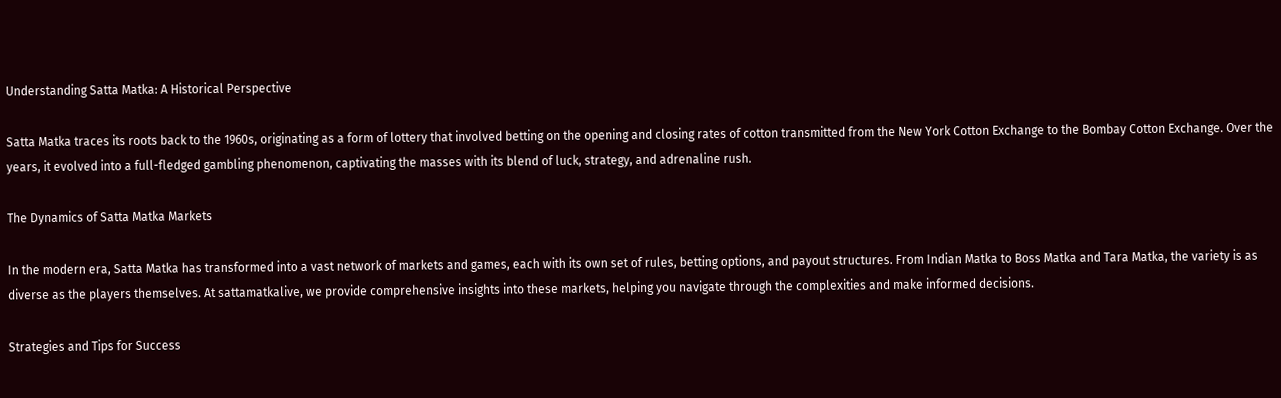Understanding Satta Matka: A Historical Perspective

Satta Matka traces its roots back to the 1960s, originating as a form of lottery that involved betting on the opening and closing rates of cotton transmitted from the New York Cotton Exchange to the Bombay Cotton Exchange. Over the years, it evolved into a full-fledged gambling phenomenon, captivating the masses with its blend of luck, strategy, and adrenaline rush.

The Dynamics of Satta Matka Markets

In the modern era, Satta Matka has transformed into a vast network of markets and games, each with its own set of rules, betting options, and payout structures. From Indian Matka to Boss Matka and Tara Matka, the variety is as diverse as the players themselves. At sattamatkalive, we provide comprehensive insights into these markets, helping you navigate through the complexities and make informed decisions.

Strategies and Tips for Success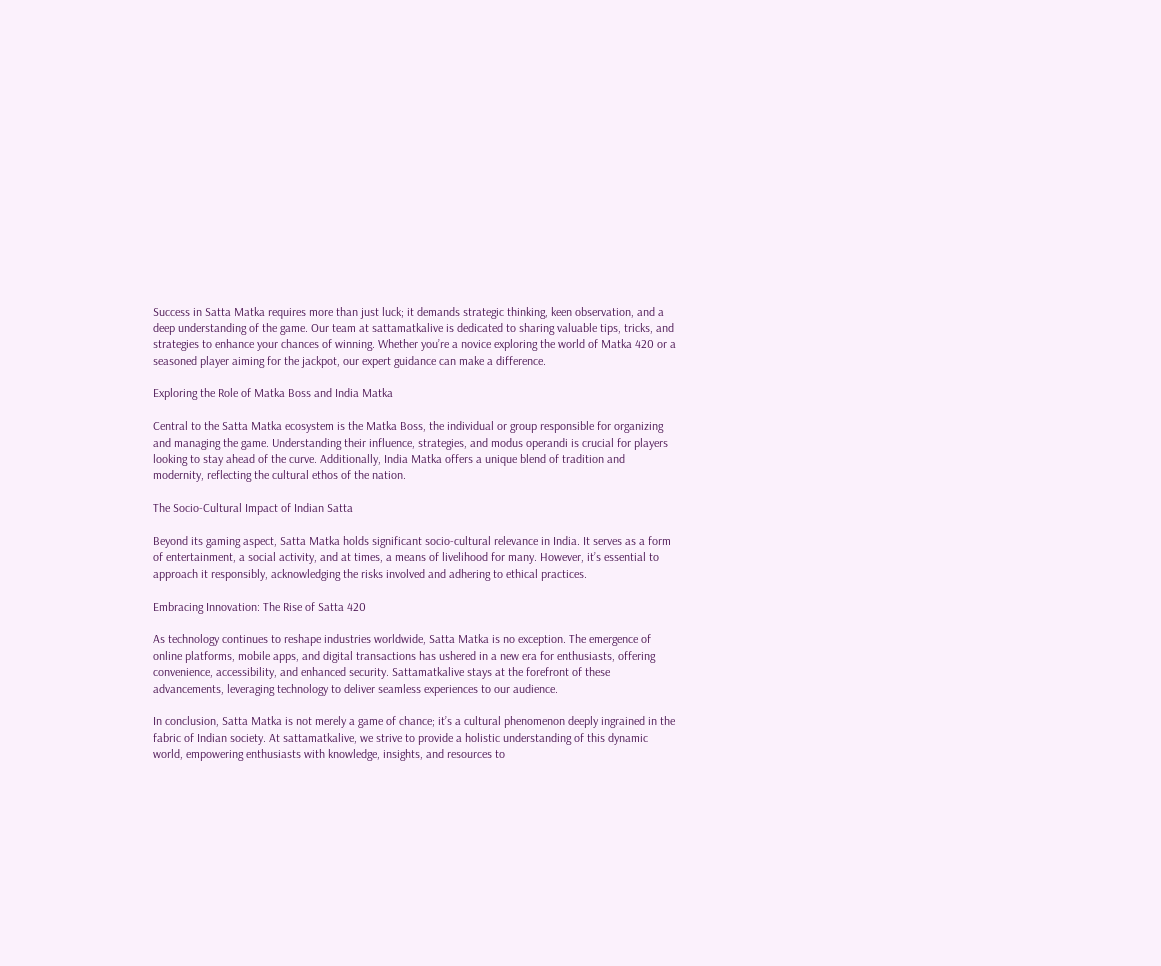Success in Satta Matka requires more than just luck; it demands strategic thinking, keen observation, and a deep understanding of the game. Our team at sattamatkalive is dedicated to sharing valuable tips, tricks, and strategies to enhance your chances of winning. Whether you’re a novice exploring the world of Matka 420 or a seasoned player aiming for the jackpot, our expert guidance can make a difference.

Exploring the Role of Matka Boss and India Matka

Central to the Satta Matka ecosystem is the Matka Boss, the individual or group responsible for organizing and managing the game. Understanding their influence, strategies, and modus operandi is crucial for players looking to stay ahead of the curve. Additionally, India Matka offers a unique blend of tradition and modernity, reflecting the cultural ethos of the nation.

The Socio-Cultural Impact of Indian Satta

Beyond its gaming aspect, Satta Matka holds significant socio-cultural relevance in India. It serves as a form of entertainment, a social activity, and at times, a means of livelihood for many. However, it’s essential to approach it responsibly, acknowledging the risks involved and adhering to ethical practices.

Embracing Innovation: The Rise of Satta 420

As technology continues to reshape industries worldwide, Satta Matka is no exception. The emergence of online platforms, mobile apps, and digital transactions has ushered in a new era for enthusiasts, offering convenience, accessibility, and enhanced security. Sattamatkalive stays at the forefront of these advancements, leveraging technology to deliver seamless experiences to our audience.

In conclusion, Satta Matka is not merely a game of chance; it’s a cultural phenomenon deeply ingrained in the fabric of Indian society. At sattamatkalive, we strive to provide a holistic understanding of this dynamic world, empowering enthusiasts with knowledge, insights, and resources to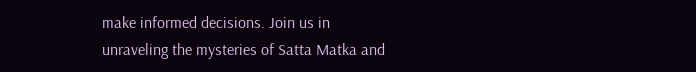make informed decisions. Join us in unraveling the mysteries of Satta Matka and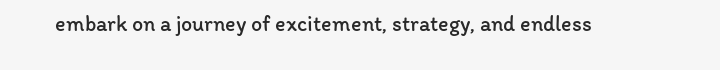embark on a journey of excitement, strategy, and endless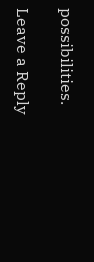possibilities.

Leave a Reply